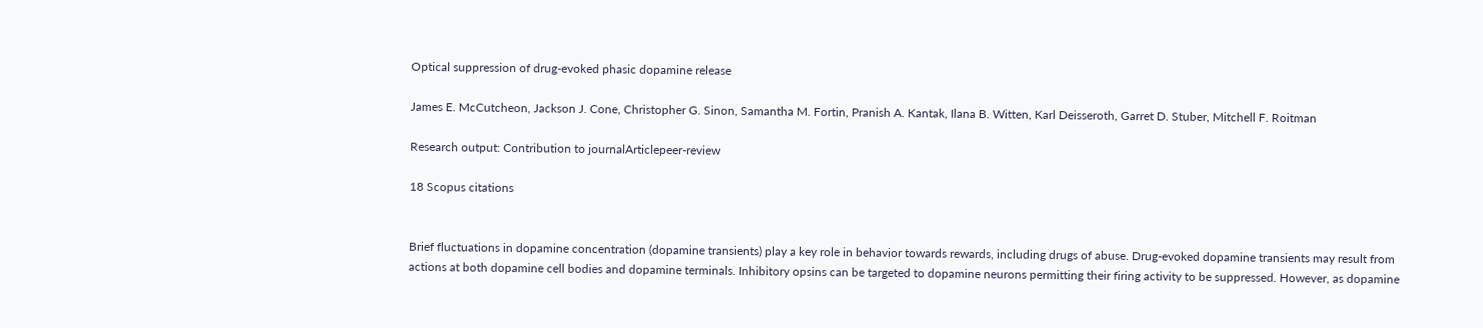Optical suppression of drug-evoked phasic dopamine release

James E. McCutcheon, Jackson J. Cone, Christopher G. Sinon, Samantha M. Fortin, Pranish A. Kantak, Ilana B. Witten, Karl Deisseroth, Garret D. Stuber, Mitchell F. Roitman

Research output: Contribution to journalArticlepeer-review

18 Scopus citations


Brief fluctuations in dopamine concentration (dopamine transients) play a key role in behavior towards rewards, including drugs of abuse. Drug-evoked dopamine transients may result from actions at both dopamine cell bodies and dopamine terminals. Inhibitory opsins can be targeted to dopamine neurons permitting their firing activity to be suppressed. However, as dopamine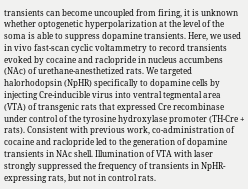transients can become uncoupled from firing, it is unknown whether optogenetic hyperpolarization at the level of the soma is able to suppress dopamine transients. Here, we used in vivo fast-scan cyclic voltammetry to record transients evoked by cocaine and raclopride in nucleus accumbens (NAc) of urethane-anesthetized rats. We targeted halorhodopsin (NpHR) specifically to dopamine cells by injecting Cre-inducible virus into ventral tegmental area (VTA) of transgenic rats that expressed Cre recombinase under control of the tyrosine hydroxylase promoter (TH-Cre + rats). Consistent with previous work, co-administration of cocaine and raclopride led to the generation of dopamine transients in NAc shell. Illumination of VTA with laser strongly suppressed the frequency of transients in NpHR-expressing rats, but not in control rats.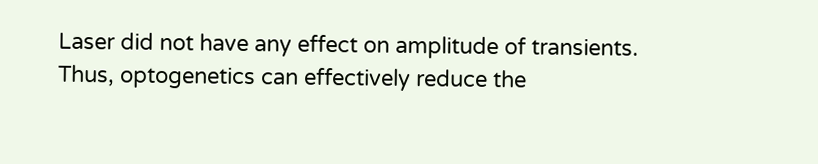Laser did not have any effect on amplitude of transients. Thus, optogenetics can effectively reduce the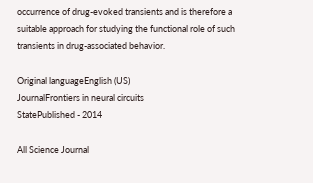occurrence of drug-evoked transients and is therefore a suitable approach for studying the functional role of such transients in drug-associated behavior.

Original languageEnglish (US)
JournalFrontiers in neural circuits
StatePublished - 2014

All Science Journal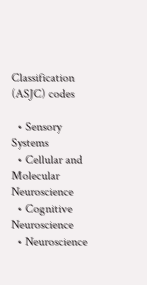Classification (ASJC) codes

  • Sensory Systems
  • Cellular and Molecular Neuroscience
  • Cognitive Neuroscience
  • Neuroscience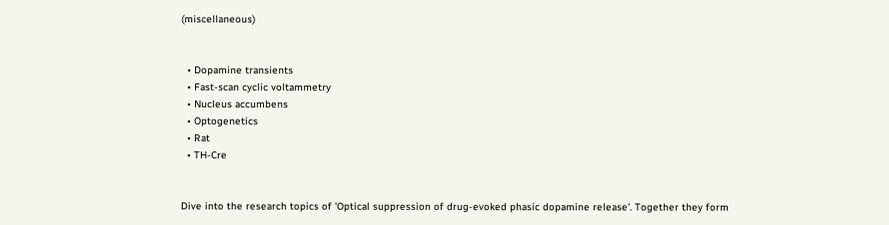(miscellaneous)


  • Dopamine transients
  • Fast-scan cyclic voltammetry
  • Nucleus accumbens
  • Optogenetics
  • Rat
  • TH-Cre


Dive into the research topics of 'Optical suppression of drug-evoked phasic dopamine release'. Together they form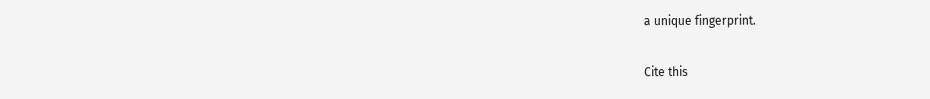a unique fingerprint.

Cite this